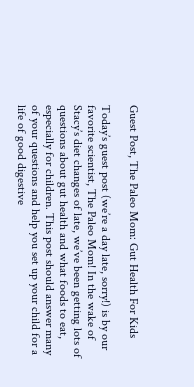Guest Post, The Paleo Mom: Gut Health For Kids

Today’s guest post (we’re a day late, sorry!) is by our favorite scientist, The Paleo Mom! In the wake of Stacy’s diet changes of late, we’ve been getting lots of questions about gut health and what foods to eat, especially for children. This post should answer many of your questions and help you set up your child for a life of good digestive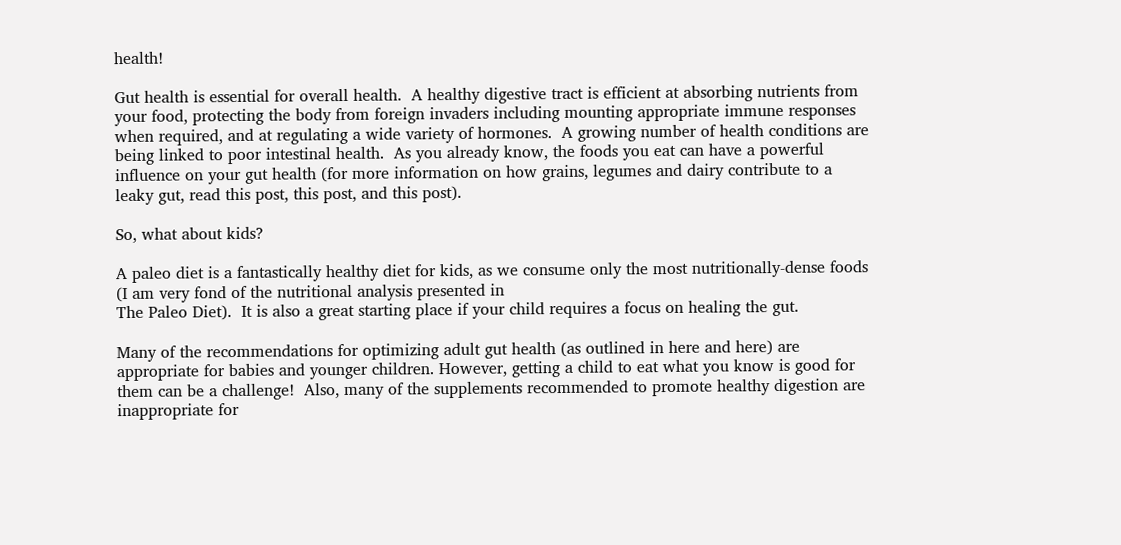health!

Gut health is essential for overall health.  A healthy digestive tract is efficient at absorbing nutrients from your food, protecting the body from foreign invaders including mounting appropriate immune responses when required, and at regulating a wide variety of hormones.  A growing number of health conditions are being linked to poor intestinal health.  As you already know, the foods you eat can have a powerful influence on your gut health (for more information on how grains, legumes and dairy contribute to a leaky gut, read this post, this post, and this post).

So, what about kids?

A paleo diet is a fantastically healthy diet for kids, as we consume only the most nutritionally-dense foods (I am very fond of the nutritional analysis presented in
The Paleo Diet).  It is also a great starting place if your child requires a focus on healing the gut.

Many of the recommendations for optimizing adult gut health (as outlined in here and here) are appropriate for babies and younger children. However, getting a child to eat what you know is good for them can be a challenge!  Also, many of the supplements recommended to promote healthy digestion are inappropriate for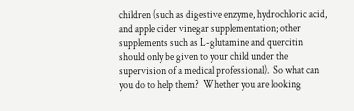children (such as digestive enzyme, hydrochloric acid, and apple cider vinegar supplementation; other supplements such as L-glutamine and quercitin should only be given to your child under the supervision of a medical professional).  So what can you do to help them?  Whether you are looking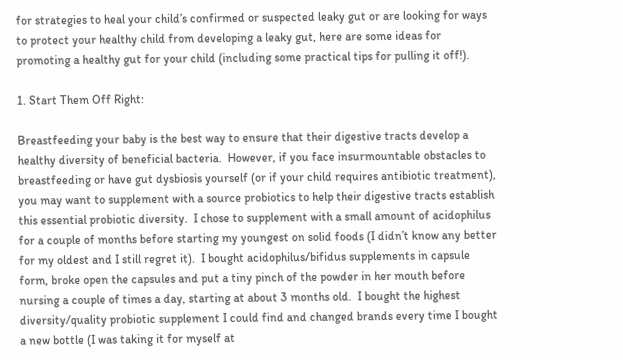for strategies to heal your child’s confirmed or suspected leaky gut or are looking for ways to protect your healthy child from developing a leaky gut, here are some ideas for promoting a healthy gut for your child (including some practical tips for pulling it off!).

1. Start Them Off Right:

Breastfeeding your baby is the best way to ensure that their digestive tracts develop a healthy diversity of beneficial bacteria.  However, if you face insurmountable obstacles to breastfeeding or have gut dysbiosis yourself (or if your child requires antibiotic treatment), you may want to supplement with a source probiotics to help their digestive tracts establish this essential probiotic diversity.  I chose to supplement with a small amount of acidophilus for a couple of months before starting my youngest on solid foods (I didn’t know any better for my oldest and I still regret it).  I bought acidophilus/bifidus supplements in capsule form, broke open the capsules and put a tiny pinch of the powder in her mouth before nursing a couple of times a day, starting at about 3 months old.  I bought the highest diversity/quality probiotic supplement I could find and changed brands every time I bought a new bottle (I was taking it for myself at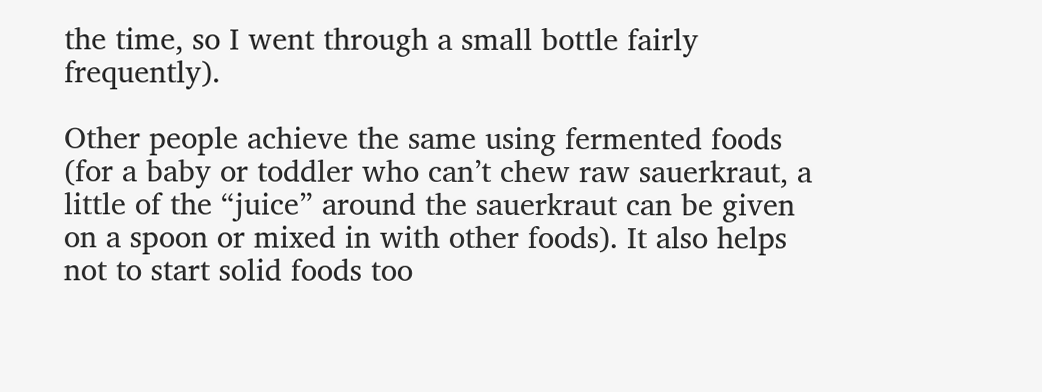the time, so I went through a small bottle fairly frequently).

Other people achieve the same using fermented foods (for a baby or toddler who can’t chew raw sauerkraut, a little of the “juice” around the sauerkraut can be given on a spoon or mixed in with other foods). It also helps not to start solid foods too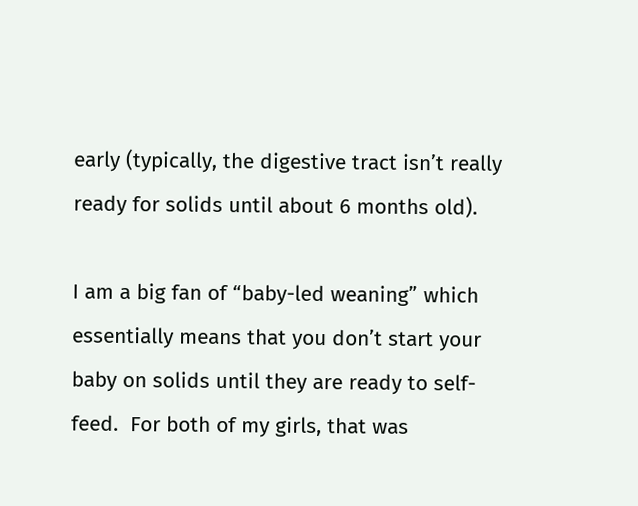early (typically, the digestive tract isn’t really ready for solids until about 6 months old).

I am a big fan of “baby-led weaning” which essentially means that you don’t start your baby on solids until they are ready to self-feed.  For both of my girls, that was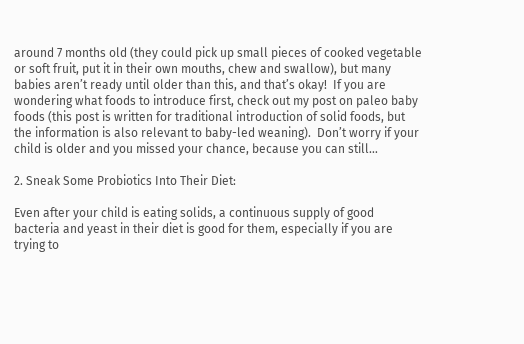around 7 months old (they could pick up small pieces of cooked vegetable or soft fruit, put it in their own mouths, chew and swallow), but many babies aren’t ready until older than this, and that’s okay!  If you are wondering what foods to introduce first, check out my post on paleo baby foods (this post is written for traditional introduction of solid foods, but the information is also relevant to baby-led weaning).  Don’t worry if your child is older and you missed your chance, because you can still…

2. Sneak Some Probiotics Into Their Diet:

Even after your child is eating solids, a continuous supply of good bacteria and yeast in their diet is good for them, especially if you are trying to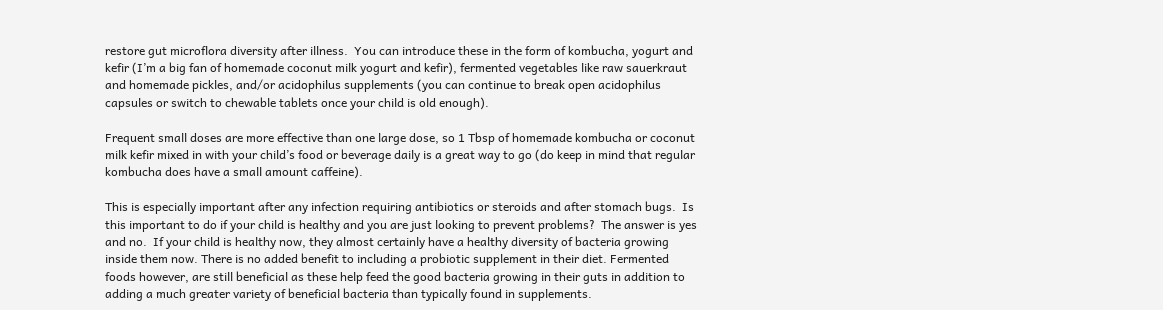restore gut microflora diversity after illness.  You can introduce these in the form of kombucha, yogurt and kefir (I’m a big fan of homemade coconut milk yogurt and kefir), fermented vegetables like raw sauerkraut and homemade pickles, and/or acidophilus supplements (you can continue to break open acidophilus capsules or switch to chewable tablets once your child is old enough).

Frequent small doses are more effective than one large dose, so 1 Tbsp of homemade kombucha or coconut milk kefir mixed in with your child’s food or beverage daily is a great way to go (do keep in mind that regular kombucha does have a small amount caffeine).

This is especially important after any infection requiring antibiotics or steroids and after stomach bugs.  Is this important to do if your child is healthy and you are just looking to prevent problems?  The answer is yes and no.  If your child is healthy now, they almost certainly have a healthy diversity of bacteria growing inside them now. There is no added benefit to including a probiotic supplement in their diet. Fermented foods however, are still beneficial as these help feed the good bacteria growing in their guts in addition to adding a much greater variety of beneficial bacteria than typically found in supplements.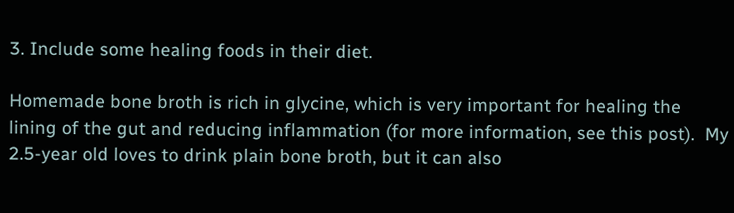3. Include some healing foods in their diet.

Homemade bone broth is rich in glycine, which is very important for healing the lining of the gut and reducing inflammation (for more information, see this post).  My 2.5-year old loves to drink plain bone broth, but it can also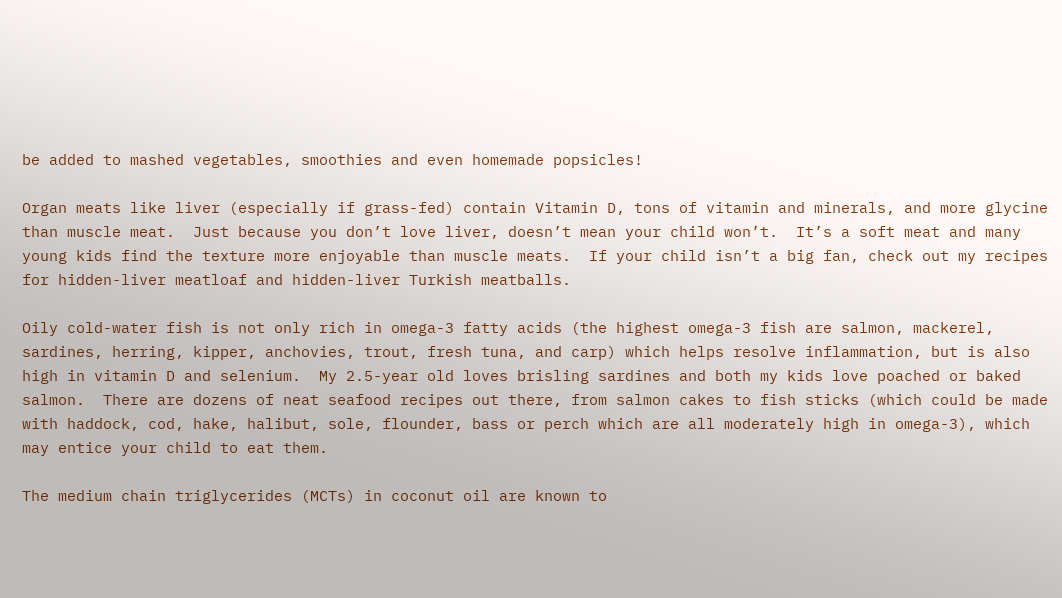be added to mashed vegetables, smoothies and even homemade popsicles!

Organ meats like liver (especially if grass-fed) contain Vitamin D, tons of vitamin and minerals, and more glycine than muscle meat.  Just because you don’t love liver, doesn’t mean your child won’t.  It’s a soft meat and many young kids find the texture more enjoyable than muscle meats.  If your child isn’t a big fan, check out my recipes for hidden-liver meatloaf and hidden-liver Turkish meatballs.

Oily cold-water fish is not only rich in omega-3 fatty acids (the highest omega-3 fish are salmon, mackerel, sardines, herring, kipper, anchovies, trout, fresh tuna, and carp) which helps resolve inflammation, but is also high in vitamin D and selenium.  My 2.5-year old loves brisling sardines and both my kids love poached or baked salmon.  There are dozens of neat seafood recipes out there, from salmon cakes to fish sticks (which could be made with haddock, cod, hake, halibut, sole, flounder, bass or perch which are all moderately high in omega-3), which may entice your child to eat them.

The medium chain triglycerides (MCTs) in coconut oil are known to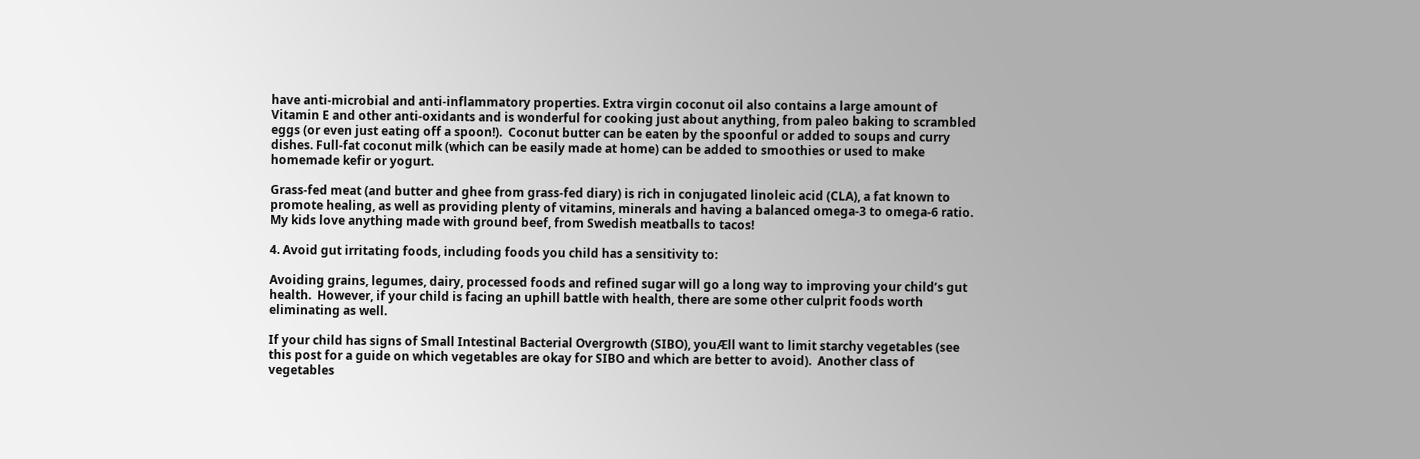have anti-microbial and anti-inflammatory properties. Extra virgin coconut oil also contains a large amount of Vitamin E and other anti-oxidants and is wonderful for cooking just about anything, from paleo baking to scrambled eggs (or even just eating off a spoon!).  Coconut butter can be eaten by the spoonful or added to soups and curry dishes. Full-fat coconut milk (which can be easily made at home) can be added to smoothies or used to make homemade kefir or yogurt.

Grass-fed meat (and butter and ghee from grass-fed diary) is rich in conjugated linoleic acid (CLA), a fat known to promote healing, as well as providing plenty of vitamins, minerals and having a balanced omega-3 to omega-6 ratio.  My kids love anything made with ground beef, from Swedish meatballs to tacos!

4. Avoid gut irritating foods, including foods you child has a sensitivity to:

Avoiding grains, legumes, dairy, processed foods and refined sugar will go a long way to improving your child’s gut health.  However, if your child is facing an uphill battle with health, there are some other culprit foods worth eliminating as well.

If your child has signs of Small Intestinal Bacterial Overgrowth (SIBO), youÆll want to limit starchy vegetables (see this post for a guide on which vegetables are okay for SIBO and which are better to avoid).  Another class of vegetables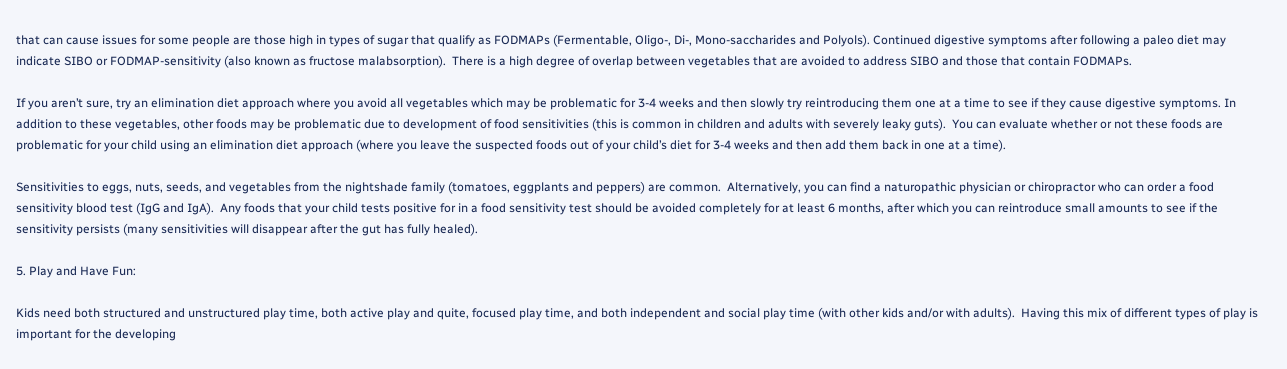that can cause issues for some people are those high in types of sugar that qualify as FODMAPs (Fermentable, Oligo-, Di-, Mono-saccharides and Polyols). Continued digestive symptoms after following a paleo diet may indicate SIBO or FODMAP-sensitivity (also known as fructose malabsorption).  There is a high degree of overlap between vegetables that are avoided to address SIBO and those that contain FODMAPs.

If you aren’t sure, try an elimination diet approach where you avoid all vegetables which may be problematic for 3-4 weeks and then slowly try reintroducing them one at a time to see if they cause digestive symptoms. In addition to these vegetables, other foods may be problematic due to development of food sensitivities (this is common in children and adults with severely leaky guts).  You can evaluate whether or not these foods are problematic for your child using an elimination diet approach (where you leave the suspected foods out of your child’s diet for 3-4 weeks and then add them back in one at a time).

Sensitivities to eggs, nuts, seeds, and vegetables from the nightshade family (tomatoes, eggplants and peppers) are common.  Alternatively, you can find a naturopathic physician or chiropractor who can order a food sensitivity blood test (IgG and IgA).  Any foods that your child tests positive for in a food sensitivity test should be avoided completely for at least 6 months, after which you can reintroduce small amounts to see if the sensitivity persists (many sensitivities will disappear after the gut has fully healed).

5. Play and Have Fun:

Kids need both structured and unstructured play time, both active play and quite, focused play time, and both independent and social play time (with other kids and/or with adults).  Having this mix of different types of play is important for the developing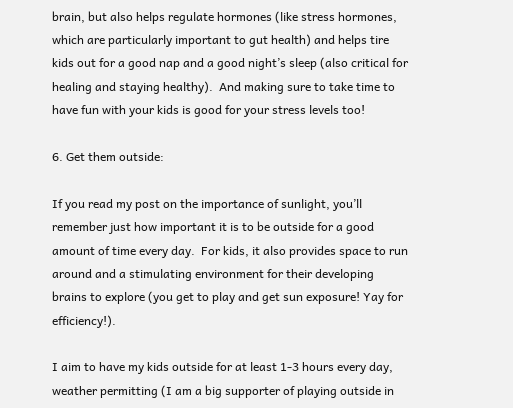brain, but also helps regulate hormones (like stress hormones, which are particularly important to gut health) and helps tire kids out for a good nap and a good night’s sleep (also critical for healing and staying healthy).  And making sure to take time to have fun with your kids is good for your stress levels too!

6. Get them outside:

If you read my post on the importance of sunlight, you’ll remember just how important it is to be outside for a good amount of time every day.  For kids, it also provides space to run around and a stimulating environment for their developing brains to explore (you get to play and get sun exposure! Yay for efficiency!).

I aim to have my kids outside for at least 1-3 hours every day, weather permitting (I am a big supporter of playing outside in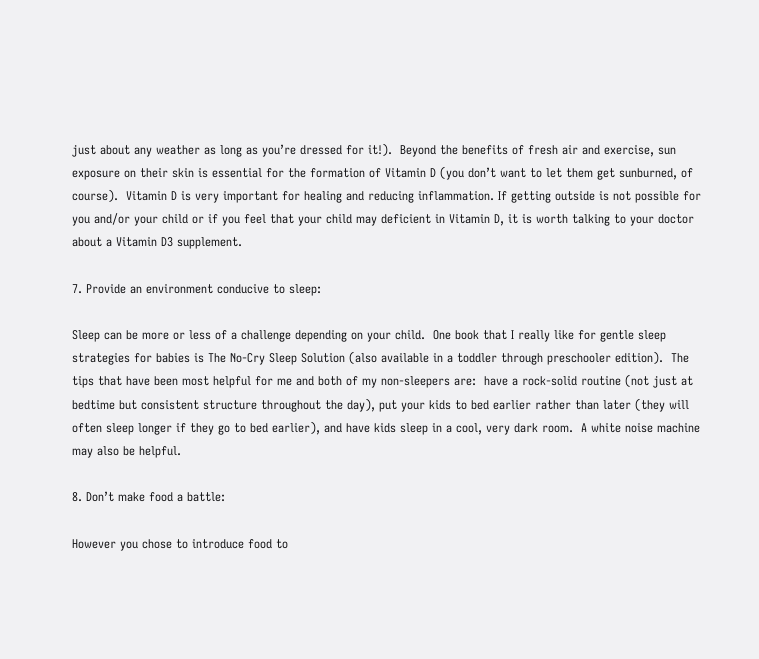just about any weather as long as you’re dressed for it!).  Beyond the benefits of fresh air and exercise, sun exposure on their skin is essential for the formation of Vitamin D (you don’t want to let them get sunburned, of course).  Vitamin D is very important for healing and reducing inflammation. If getting outside is not possible for you and/or your child or if you feel that your child may deficient in Vitamin D, it is worth talking to your doctor about a Vitamin D3 supplement.

7. Provide an environment conducive to sleep:

Sleep can be more or less of a challenge depending on your child.  One book that I really like for gentle sleep strategies for babies is The No-Cry Sleep Solution (also available in a toddler through preschooler edition).  The tips that have been most helpful for me and both of my non-sleepers are:  have a rock-solid routine (not just at bedtime but consistent structure throughout the day), put your kids to bed earlier rather than later (they will often sleep longer if they go to bed earlier), and have kids sleep in a cool, very dark room.  A white noise machine may also be helpful.

8. Don’t make food a battle:

However you chose to introduce food to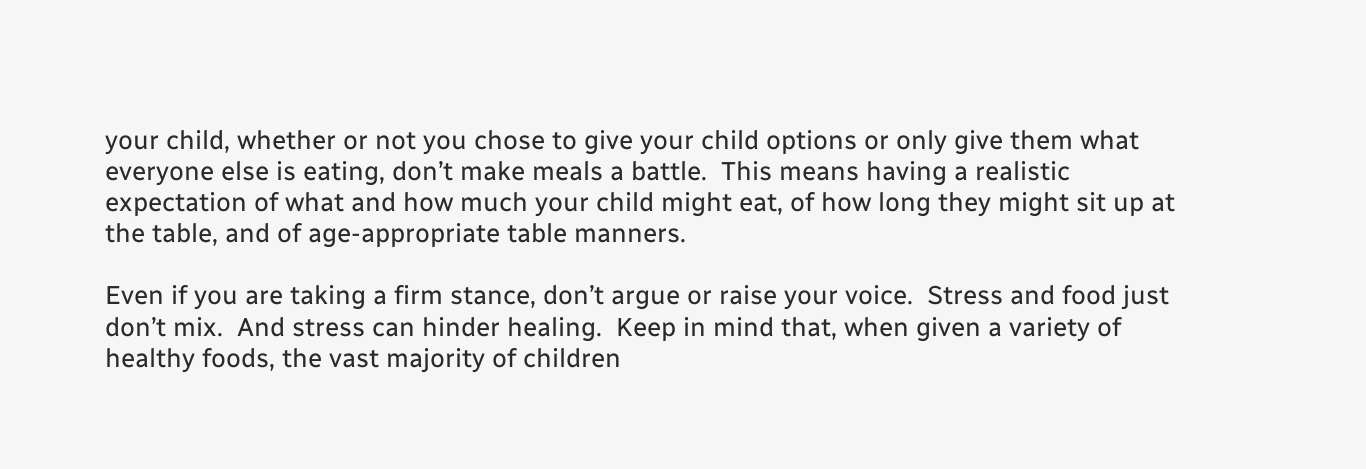your child, whether or not you chose to give your child options or only give them what everyone else is eating, don’t make meals a battle.  This means having a realistic expectation of what and how much your child might eat, of how long they might sit up at the table, and of age-appropriate table manners.

Even if you are taking a firm stance, don’t argue or raise your voice.  Stress and food just don’t mix.  And stress can hinder healing.  Keep in mind that, when given a variety of healthy foods, the vast majority of children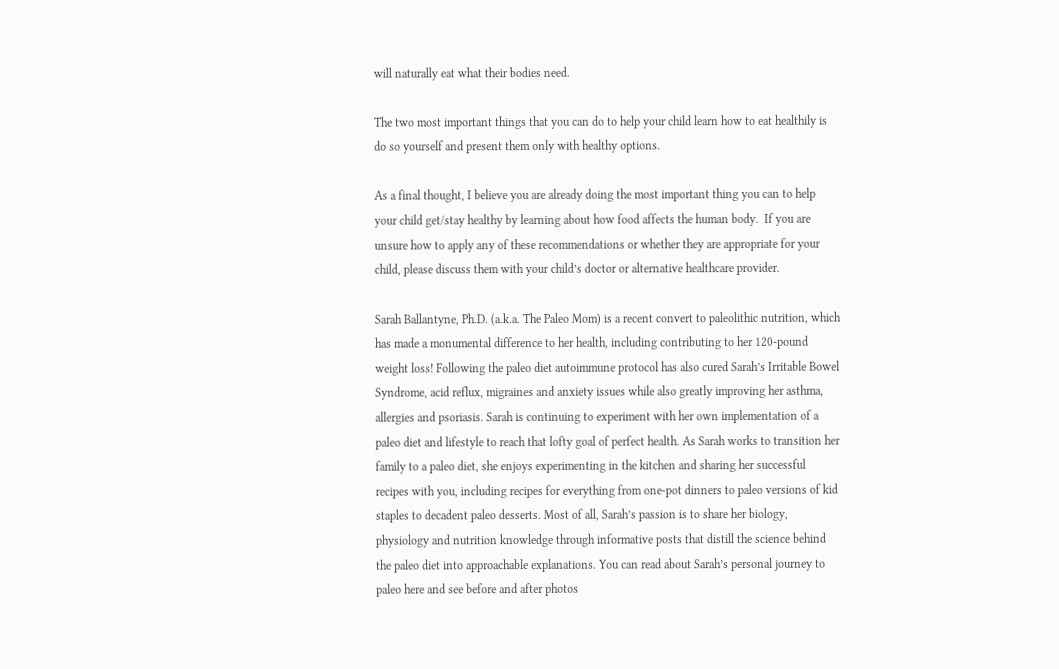will naturally eat what their bodies need.

The two most important things that you can do to help your child learn how to eat healthily is do so yourself and present them only with healthy options.

As a final thought, I believe you are already doing the most important thing you can to help your child get/stay healthy by learning about how food affects the human body.  If you are unsure how to apply any of these recommendations or whether they are appropriate for your child, please discuss them with your child’s doctor or alternative healthcare provider.

Sarah Ballantyne, Ph.D. (a.k.a. The Paleo Mom) is a recent convert to paleolithic nutrition, which has made a monumental difference to her health, including contributing to her 120-pound weight loss! Following the paleo diet autoimmune protocol has also cured Sarah’s Irritable Bowel Syndrome, acid reflux, migraines and anxiety issues while also greatly improving her asthma, allergies and psoriasis. Sarah is continuing to experiment with her own implementation of a paleo diet and lifestyle to reach that lofty goal of perfect health. As Sarah works to transition her family to a paleo diet, she enjoys experimenting in the kitchen and sharing her successful recipes with you, including recipes for everything from one-pot dinners to paleo versions of kid staples to decadent paleo desserts. Most of all, Sarah’s passion is to share her biology, physiology and nutrition knowledge through informative posts that distill the science behind the paleo diet into approachable explanations. You can read about Sarah’s personal journey to paleo here and see before and after photos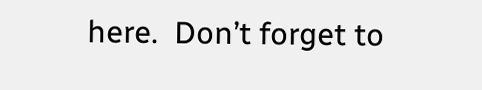here.  Don’t forget to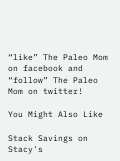“like” The Paleo Mom on facebook and “follow” The Paleo Mom on twitter!

You Might Also Like

Stack Savings on Stacy's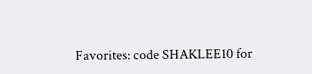Favorites: code SHAKLEE10 for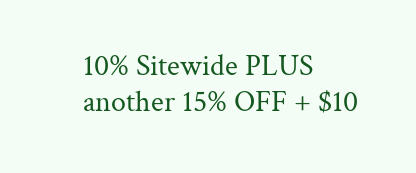10% Sitewide PLUS another 15% OFF + $10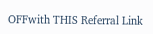OFFwith THIS Referral Link